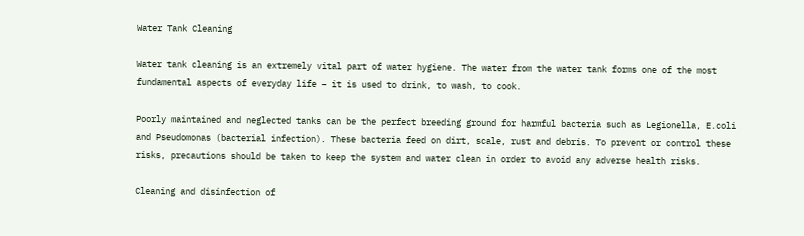Water Tank Cleaning

Water tank cleaning is an extremely vital part of water hygiene. The water from the water tank forms one of the most fundamental aspects of everyday life – it is used to drink, to wash, to cook.

Poorly maintained and neglected tanks can be the perfect breeding ground for harmful bacteria such as Legionella, E.coli and Pseudomonas (bacterial infection). These bacteria feed on dirt, scale, rust and debris. To prevent or control these risks, precautions should be taken to keep the system and water clean in order to avoid any adverse health risks.

Cleaning and disinfection of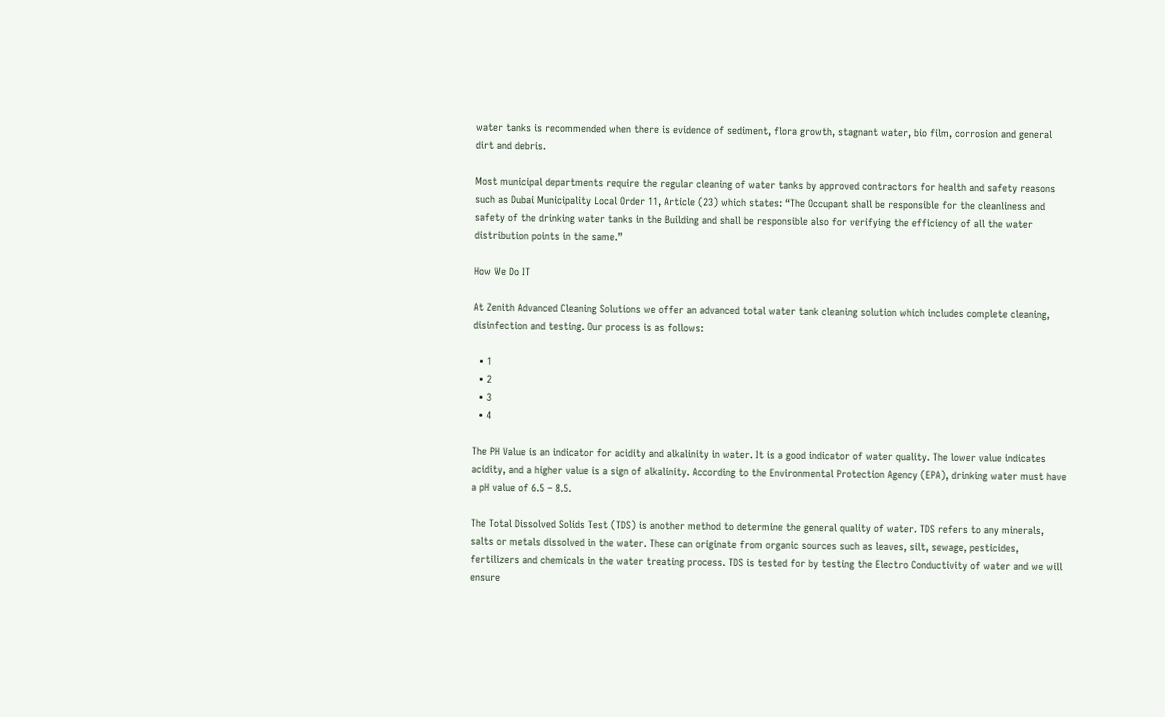water tanks is recommended when there is evidence of sediment, flora growth, stagnant water, bio film, corrosion and general dirt and debris.

Most municipal departments require the regular cleaning of water tanks by approved contractors for health and safety reasons such as Dubai Municipality Local Order 11, Article (23) which states: “The Occupant shall be responsible for the cleanliness and safety of the drinking water tanks in the Building and shall be responsible also for verifying the efficiency of all the water distribution points in the same.”

How We Do IT

At Zenith Advanced Cleaning Solutions we offer an advanced total water tank cleaning solution which includes complete cleaning, disinfection and testing. Our process is as follows:

  • 1
  • 2
  • 3
  • 4

The PH Value is an indicator for acidity and alkalinity in water. It is a good indicator of water quality. The lower value indicates acidity, and a higher value is a sign of alkalinity. According to the Environmental Protection Agency (EPA), drinking water must have a pH value of 6.5 – 8.5.

The Total Dissolved Solids Test (TDS) is another method to determine the general quality of water. TDS refers to any minerals, salts or metals dissolved in the water. These can originate from organic sources such as leaves, silt, sewage, pesticides, fertilizers and chemicals in the water treating process. TDS is tested for by testing the Electro Conductivity of water and we will ensure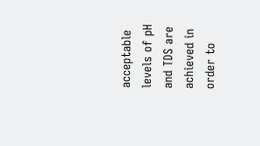acceptable levels of pH and TDS are achieved in order to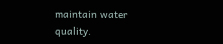maintain water quality.